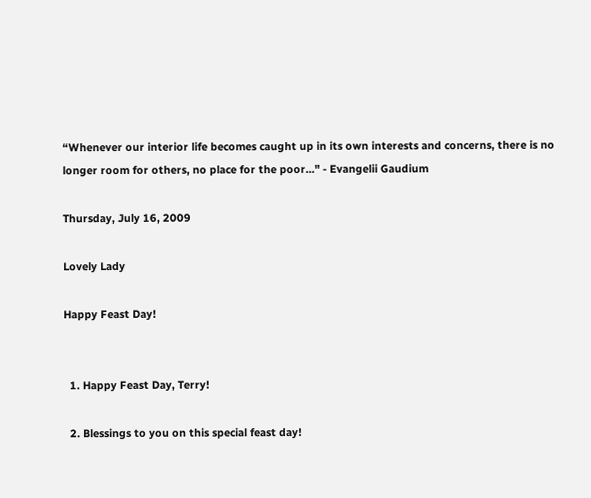“Whenever our interior life becomes caught up in its own interests and concerns, there is no longer room for others, no place for the poor..." - Evangelii Gaudium

Thursday, July 16, 2009

Lovely Lady

Happy Feast Day!


  1. Happy Feast Day, Terry!

  2. Blessings to you on this special feast day!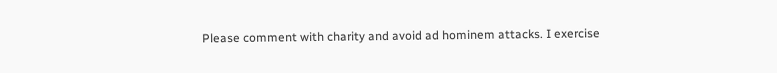Please comment with charity and avoid ad hominem attacks. I exercise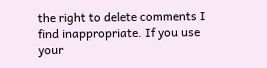the right to delete comments I find inappropriate. If you use your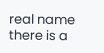real name there is a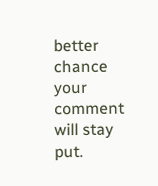better chance your comment will stay put.